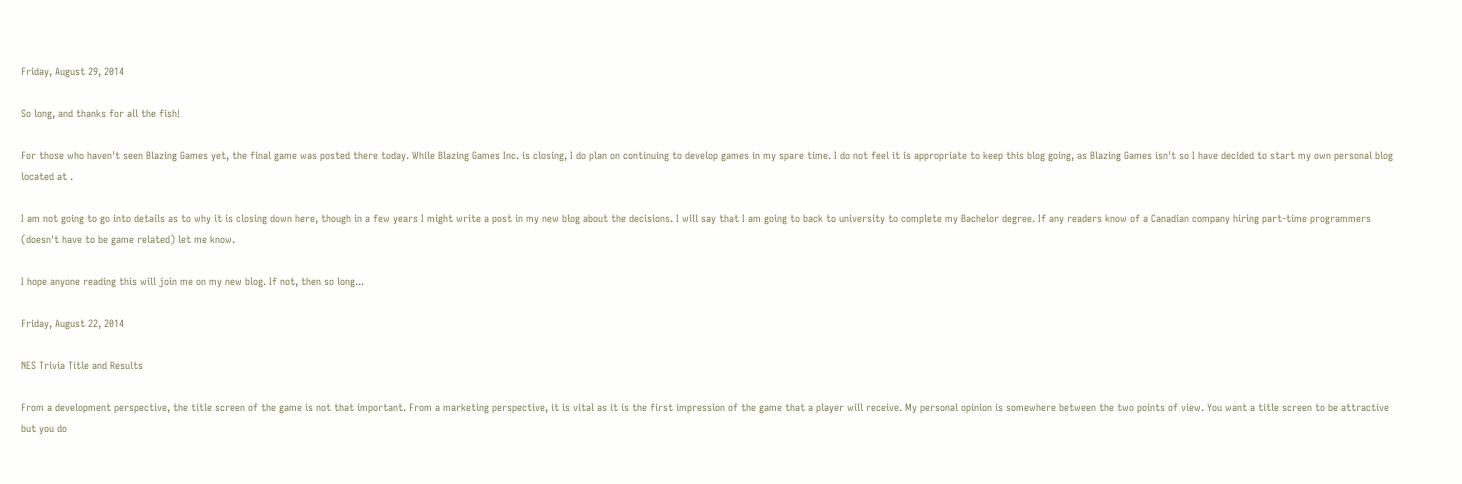Friday, August 29, 2014

So long, and thanks for all the fish!

For those who haven't seen Blazing Games yet, the final game was posted there today. While Blazing Games Inc. is closing, I do plan on continuing to develop games in my spare time. I do not feel it is appropriate to keep this blog going, as Blazing Games isn't so I have decided to start my own personal blog located at .

I am not going to go into details as to why it is closing down here, though in a few years I might write a post in my new blog about the decisions. I will say that I am going to back to university to complete my Bachelor degree. If any readers know of a Canadian company hiring part-time programmers (doesn't have to be game related) let me know.

I hope anyone reading this will join me on my new blog. If not, then so long...

Friday, August 22, 2014

NES Trivia Title and Results

From a development perspective, the title screen of the game is not that important. From a marketing perspective, it is vital as it is the first impression of the game that a player will receive. My personal opinion is somewhere between the two points of view. You want a title screen to be attractive but you do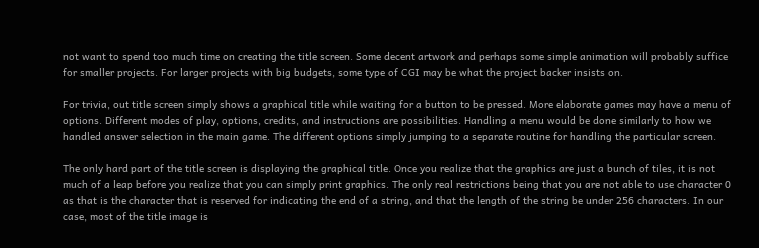not want to spend too much time on creating the title screen. Some decent artwork and perhaps some simple animation will probably suffice for smaller projects. For larger projects with big budgets, some type of CGI may be what the project backer insists on.

For trivia, out title screen simply shows a graphical title while waiting for a button to be pressed. More elaborate games may have a menu of options. Different modes of play, options, credits, and instructions are possibilities. Handling a menu would be done similarly to how we handled answer selection in the main game. The different options simply jumping to a separate routine for handling the particular screen.

The only hard part of the title screen is displaying the graphical title. Once you realize that the graphics are just a bunch of tiles, it is not much of a leap before you realize that you can simply print graphics. The only real restrictions being that you are not able to use character 0 as that is the character that is reserved for indicating the end of a string, and that the length of the string be under 256 characters. In our case, most of the title image is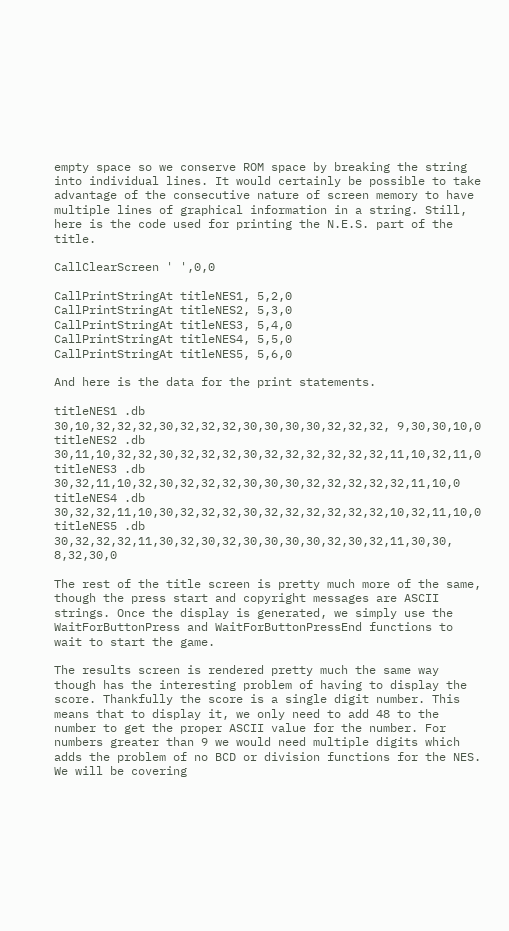empty space so we conserve ROM space by breaking the string into individual lines. It would certainly be possible to take advantage of the consecutive nature of screen memory to have multiple lines of graphical information in a string. Still, here is the code used for printing the N.E.S. part of the title.

CallClearScreen ' ',0,0

CallPrintStringAt titleNES1, 5,2,0
CallPrintStringAt titleNES2, 5,3,0
CallPrintStringAt titleNES3, 5,4,0
CallPrintStringAt titleNES4, 5,5,0
CallPrintStringAt titleNES5, 5,6,0

And here is the data for the print statements.

titleNES1 .db 30,10,32,32,32,30,32,32,32,30,30,30,30,32,32,32, 9,30,30,10,0
titleNES2 .db 30,11,10,32,32,30,32,32,32,30,32,32,32,32,32,32,11,10,32,11,0
titleNES3 .db 30,32,11,10,32,30,32,32,32,30,30,30,32,32,32,32,32,11,10,0
titleNES4 .db 30,32,32,11,10,30,32,32,32,30,32,32,32,32,32,32,10,32,11,10,0
titleNES5 .db 30,32,32,32,11,30,32,30,32,30,30,30,30,32,30,32,11,30,30, 8,32,30,0

The rest of the title screen is pretty much more of the same, though the press start and copyright messages are ASCII strings. Once the display is generated, we simply use the WaitForButtonPress and WaitForButtonPressEnd functions to wait to start the game.

The results screen is rendered pretty much the same way though has the interesting problem of having to display the score. Thankfully the score is a single digit number. This means that to display it, we only need to add 48 to the number to get the proper ASCII value for the number. For numbers greater than 9 we would need multiple digits which adds the problem of no BCD or division functions for the NES. We will be covering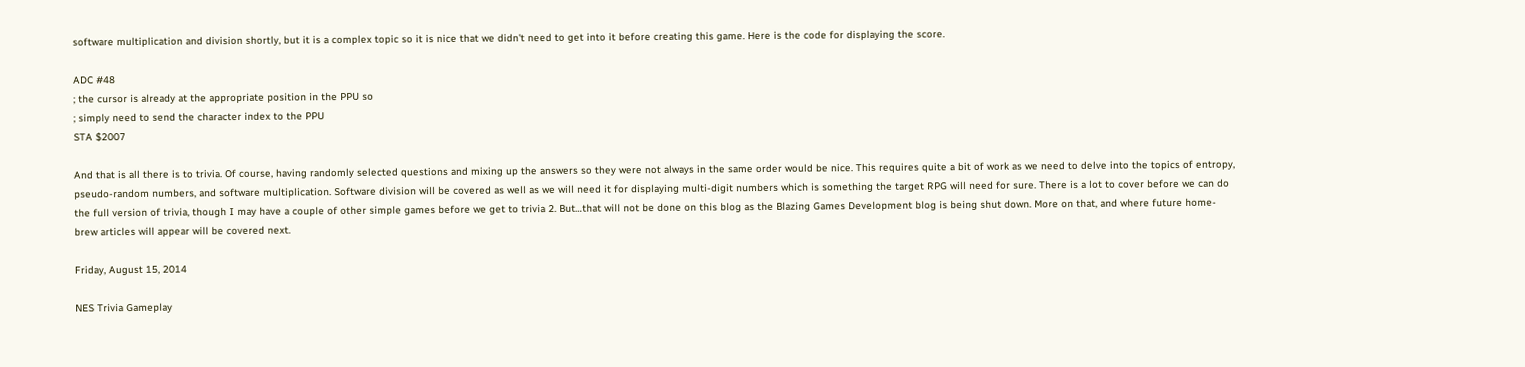software multiplication and division shortly, but it is a complex topic so it is nice that we didn't need to get into it before creating this game. Here is the code for displaying the score.

ADC #48
; the cursor is already at the appropriate position in the PPU so
; simply need to send the character index to the PPU
STA $2007

And that is all there is to trivia. Of course, having randomly selected questions and mixing up the answers so they were not always in the same order would be nice. This requires quite a bit of work as we need to delve into the topics of entropy, pseudo-random numbers, and software multiplication. Software division will be covered as well as we will need it for displaying multi-digit numbers which is something the target RPG will need for sure. There is a lot to cover before we can do the full version of trivia, though I may have a couple of other simple games before we get to trivia 2. But…that will not be done on this blog as the Blazing Games Development blog is being shut down. More on that, and where future home-brew articles will appear will be covered next.

Friday, August 15, 2014

NES Trivia Gameplay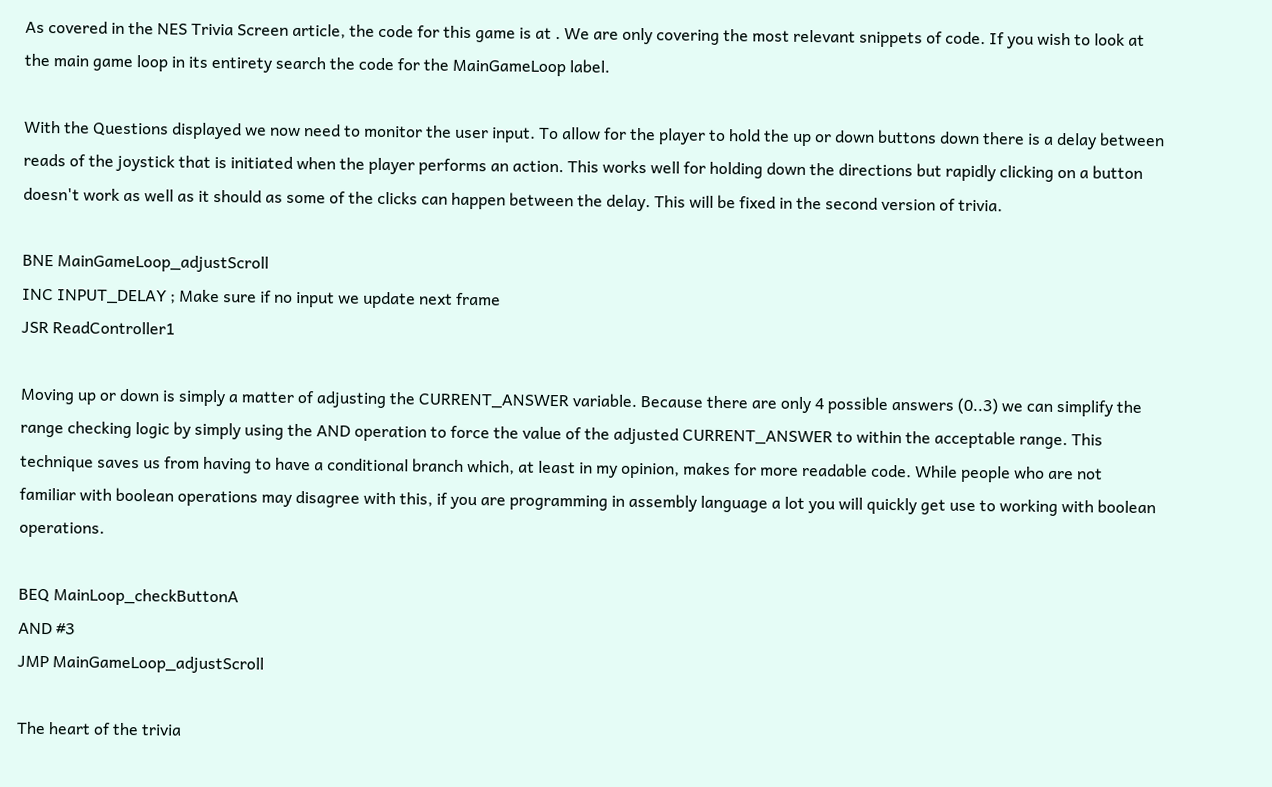As covered in the NES Trivia Screen article, the code for this game is at . We are only covering the most relevant snippets of code. If you wish to look at the main game loop in its entirety search the code for the MainGameLoop label.

With the Questions displayed we now need to monitor the user input. To allow for the player to hold the up or down buttons down there is a delay between reads of the joystick that is initiated when the player performs an action. This works well for holding down the directions but rapidly clicking on a button doesn't work as well as it should as some of the clicks can happen between the delay. This will be fixed in the second version of trivia.

BNE MainGameLoop_adjustScroll
INC INPUT_DELAY ; Make sure if no input we update next frame
JSR ReadController1

Moving up or down is simply a matter of adjusting the CURRENT_ANSWER variable. Because there are only 4 possible answers (0..3) we can simplify the range checking logic by simply using the AND operation to force the value of the adjusted CURRENT_ANSWER to within the acceptable range. This technique saves us from having to have a conditional branch which, at least in my opinion, makes for more readable code. While people who are not familiar with boolean operations may disagree with this, if you are programming in assembly language a lot you will quickly get use to working with boolean operations.

BEQ MainLoop_checkButtonA
AND #3
JMP MainGameLoop_adjustScroll

The heart of the trivia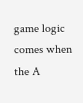game logic comes when the A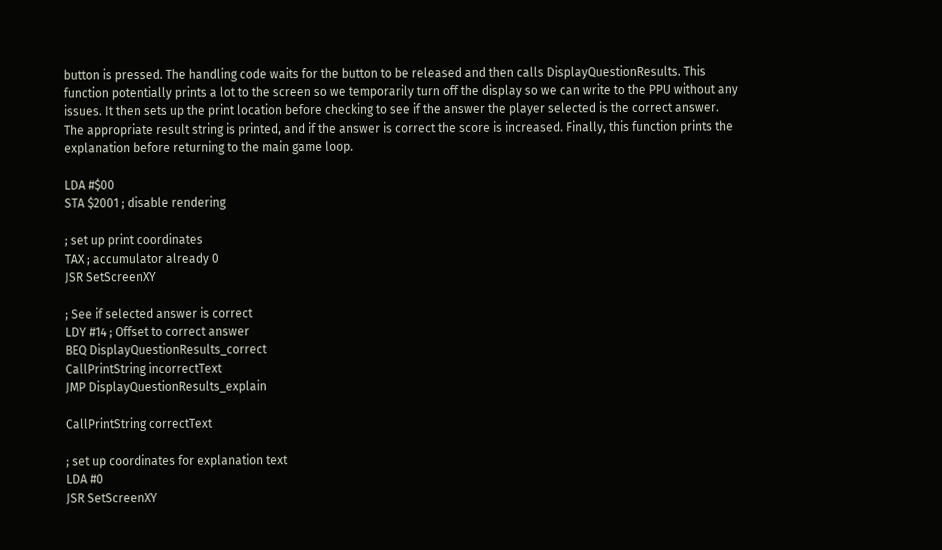button is pressed. The handling code waits for the button to be released and then calls DisplayQuestionResults. This function potentially prints a lot to the screen so we temporarily turn off the display so we can write to the PPU without any issues. It then sets up the print location before checking to see if the answer the player selected is the correct answer. The appropriate result string is printed, and if the answer is correct the score is increased. Finally, this function prints the explanation before returning to the main game loop.

LDA #$00
STA $2001 ; disable rendering

; set up print coordinates
TAX ; accumulator already 0
JSR SetScreenXY

; See if selected answer is correct
LDY #14 ; Offset to correct answer
BEQ DisplayQuestionResults_correct
CallPrintString incorrectText
JMP DisplayQuestionResults_explain

CallPrintString correctText

; set up coordinates for explanation text
LDA #0
JSR SetScreenXY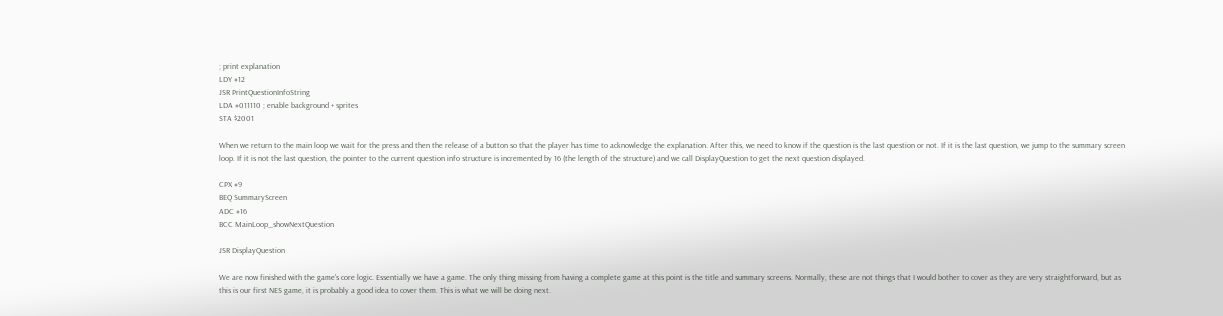; print explanation
LDY #12
JSR PrintQuestionInfoString
LDA #011110 ; enable background + sprites
STA $2001

When we return to the main loop we wait for the press and then the release of a button so that the player has time to acknowledge the explanation. After this, we need to know if the question is the last question or not. If it is the last question, we jump to the summary screen loop. If it is not the last question, the pointer to the current question info structure is incremented by 16 (the length of the structure) and we call DisplayQuestion to get the next question displayed.

CPX #9
BEQ SummaryScreen
ADC #16
BCC MainLoop_showNextQuestion

JSR DisplayQuestion

We are now finished with the game's core logic. Essentially we have a game. The only thing missing from having a complete game at this point is the title and summary screens. Normally, these are not things that I would bother to cover as they are very straightforward, but as this is our first NES game, it is probably a good idea to cover them. This is what we will be doing next.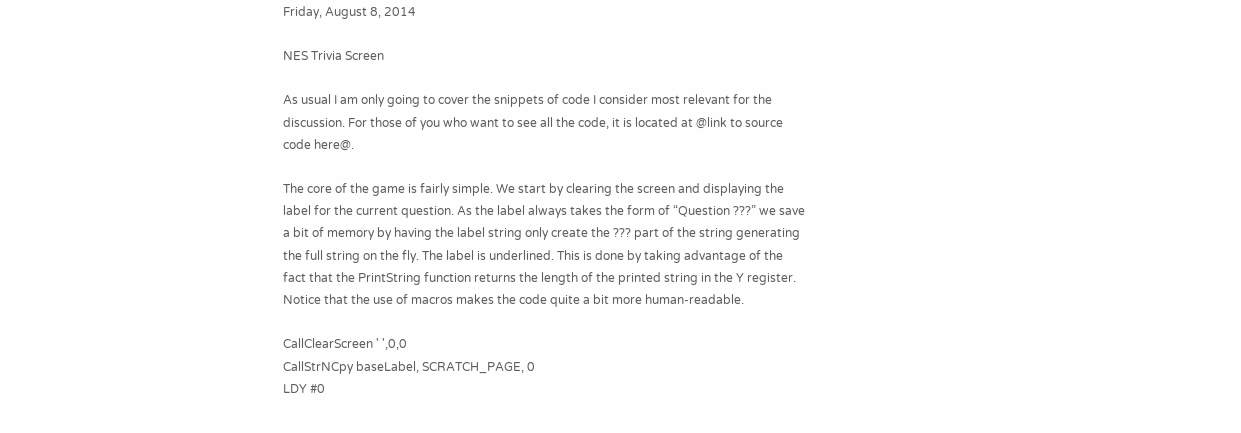Friday, August 8, 2014

NES Trivia Screen

As usual I am only going to cover the snippets of code I consider most relevant for the discussion. For those of you who want to see all the code, it is located at @link to source code here@.

The core of the game is fairly simple. We start by clearing the screen and displaying the label for the current question. As the label always takes the form of “Question ???” we save a bit of memory by having the label string only create the ??? part of the string generating the full string on the fly. The label is underlined. This is done by taking advantage of the fact that the PrintString function returns the length of the printed string in the Y register. Notice that the use of macros makes the code quite a bit more human-readable.

CallClearScreen ' ',0,0
CallStrNCpy baseLabel, SCRATCH_PAGE, 0
LDY #0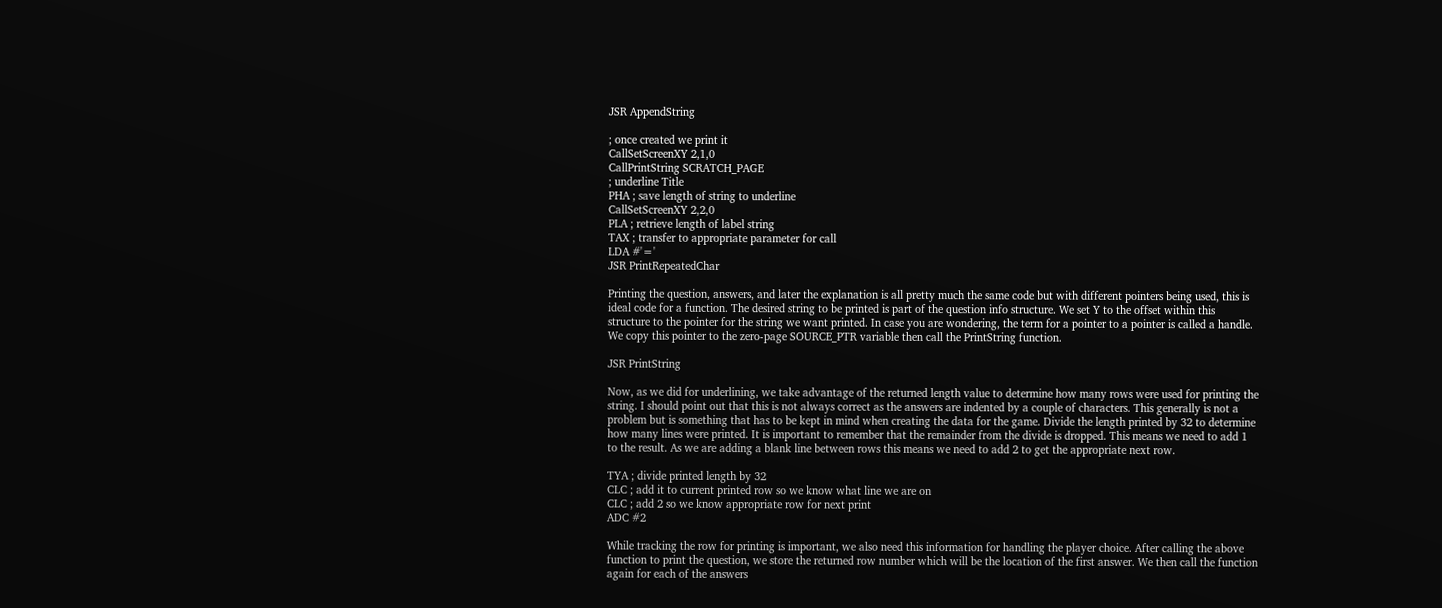JSR AppendString

; once created we print it
CallSetScreenXY 2,1,0
CallPrintString SCRATCH_PAGE
; underline Title
PHA ; save length of string to underline
CallSetScreenXY 2,2,0
PLA ; retrieve length of label string
TAX ; transfer to appropriate parameter for call
LDA #'='
JSR PrintRepeatedChar

Printing the question, answers, and later the explanation is all pretty much the same code but with different pointers being used, this is ideal code for a function. The desired string to be printed is part of the question info structure. We set Y to the offset within this structure to the pointer for the string we want printed. In case you are wondering, the term for a pointer to a pointer is called a handle. We copy this pointer to the zero-page SOURCE_PTR variable then call the PrintString function.

JSR PrintString

Now, as we did for underlining, we take advantage of the returned length value to determine how many rows were used for printing the string. I should point out that this is not always correct as the answers are indented by a couple of characters. This generally is not a problem but is something that has to be kept in mind when creating the data for the game. Divide the length printed by 32 to determine how many lines were printed. It is important to remember that the remainder from the divide is dropped. This means we need to add 1 to the result. As we are adding a blank line between rows this means we need to add 2 to get the appropriate next row.

TYA ; divide printed length by 32
CLC ; add it to current printed row so we know what line we are on
CLC ; add 2 so we know appropriate row for next print
ADC #2

While tracking the row for printing is important, we also need this information for handling the player choice. After calling the above function to print the question, we store the returned row number which will be the location of the first answer. We then call the function again for each of the answers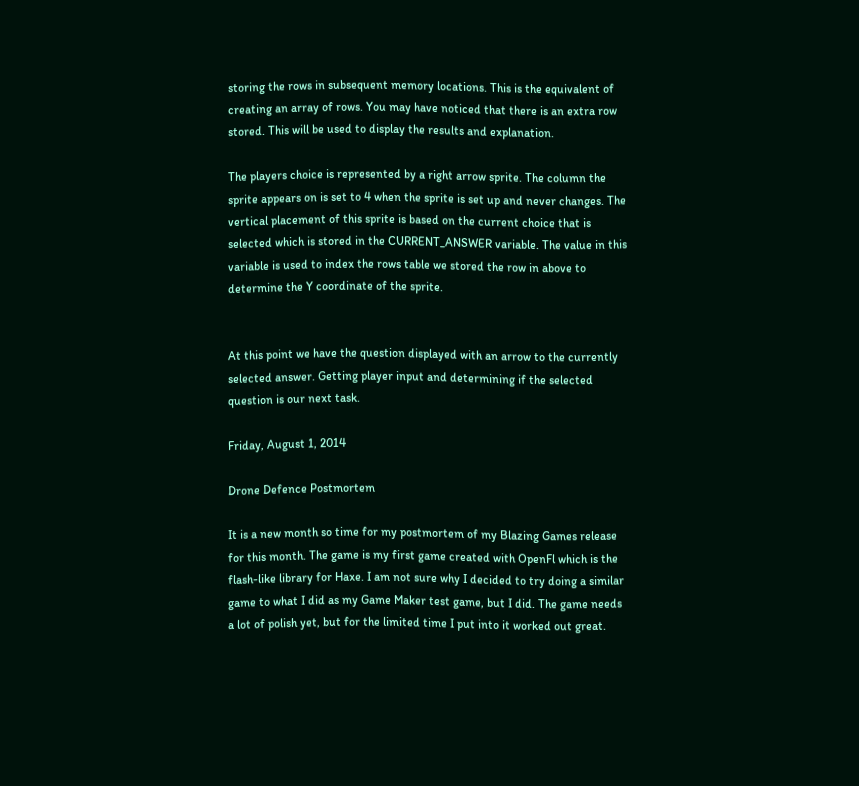storing the rows in subsequent memory locations. This is the equivalent of creating an array of rows. You may have noticed that there is an extra row stored. This will be used to display the results and explanation.

The players choice is represented by a right arrow sprite. The column the sprite appears on is set to 4 when the sprite is set up and never changes. The vertical placement of this sprite is based on the current choice that is selected which is stored in the CURRENT_ANSWER variable. The value in this variable is used to index the rows table we stored the row in above to determine the Y coordinate of the sprite.


At this point we have the question displayed with an arrow to the currently selected answer. Getting player input and determining if the selected question is our next task.

Friday, August 1, 2014

Drone Defence Postmortem

It is a new month so time for my postmortem of my Blazing Games release for this month. The game is my first game created with OpenFl which is the flash-like library for Haxe. I am not sure why I decided to try doing a similar game to what I did as my Game Maker test game, but I did. The game needs a lot of polish yet, but for the limited time I put into it worked out great.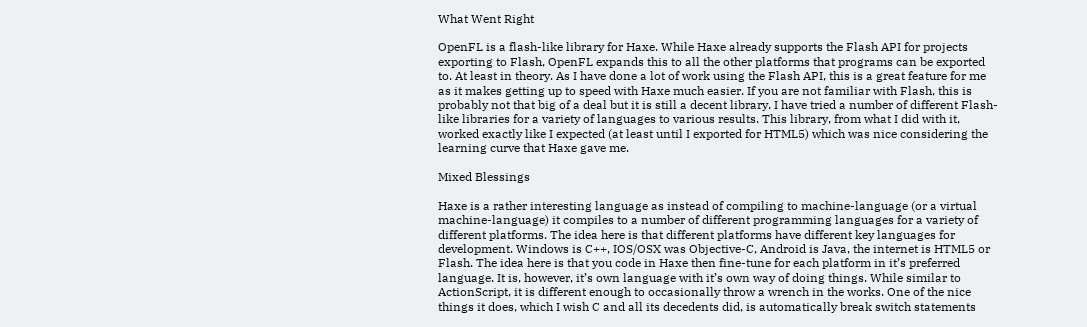What Went Right

OpenFL is a flash-like library for Haxe. While Haxe already supports the Flash API for projects exporting to Flash, OpenFL expands this to all the other platforms that programs can be exported to. At least in theory. As I have done a lot of work using the Flash API, this is a great feature for me as it makes getting up to speed with Haxe much easier. If you are not familiar with Flash, this is probably not that big of a deal but it is still a decent library. I have tried a number of different Flash-like libraries for a variety of languages to various results. This library, from what I did with it, worked exactly like I expected (at least until I exported for HTML5) which was nice considering the learning curve that Haxe gave me.

Mixed Blessings

Haxe is a rather interesting language as instead of compiling to machine-language (or a virtual machine-language) it compiles to a number of different programming languages for a variety of different platforms. The idea here is that different platforms have different key languages for development. Windows is C++, IOS/OSX was Objective-C, Android is Java, the internet is HTML5 or Flash. The idea here is that you code in Haxe then fine-tune for each platform in it’s preferred language. It is, however, it’s own language with it’s own way of doing things. While similar to ActionScript, it is different enough to occasionally throw a wrench in the works. One of the nice things it does, which I wish C and all its decedents did, is automatically break switch statements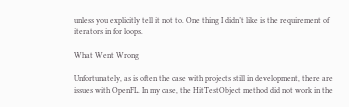unless you explicitly tell it not to. One thing I didn’t like is the requirement of iterators in for loops.

What Went Wrong

Unfortunately, as is often the case with projects still in development, there are issues with OpenFL. In my case, the HitTestObject method did not work in the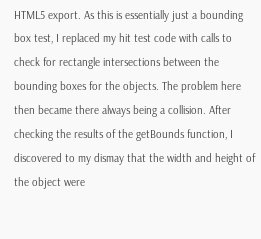HTML5 export. As this is essentially just a bounding box test, I replaced my hit test code with calls to check for rectangle intersections between the bounding boxes for the objects. The problem here then became there always being a collision. After checking the results of the getBounds function, I discovered to my dismay that the width and height of the object were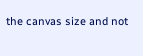the canvas size and not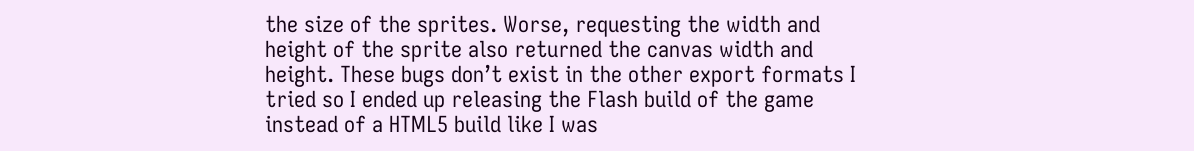the size of the sprites. Worse, requesting the width and height of the sprite also returned the canvas width and height. These bugs don’t exist in the other export formats I tried so I ended up releasing the Flash build of the game instead of a HTML5 build like I was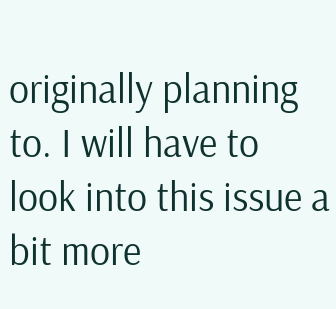originally planning to. I will have to look into this issue a bit more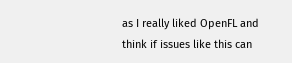as I really liked OpenFL and think if issues like this can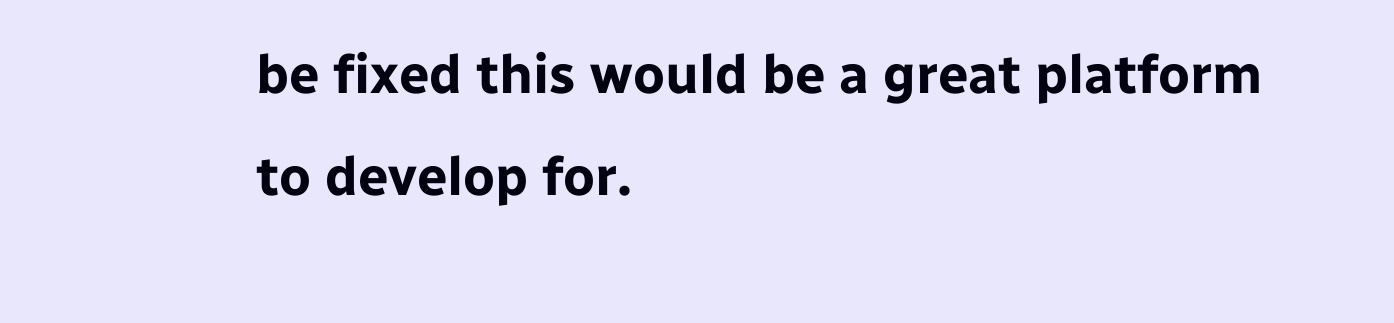be fixed this would be a great platform to develop for.